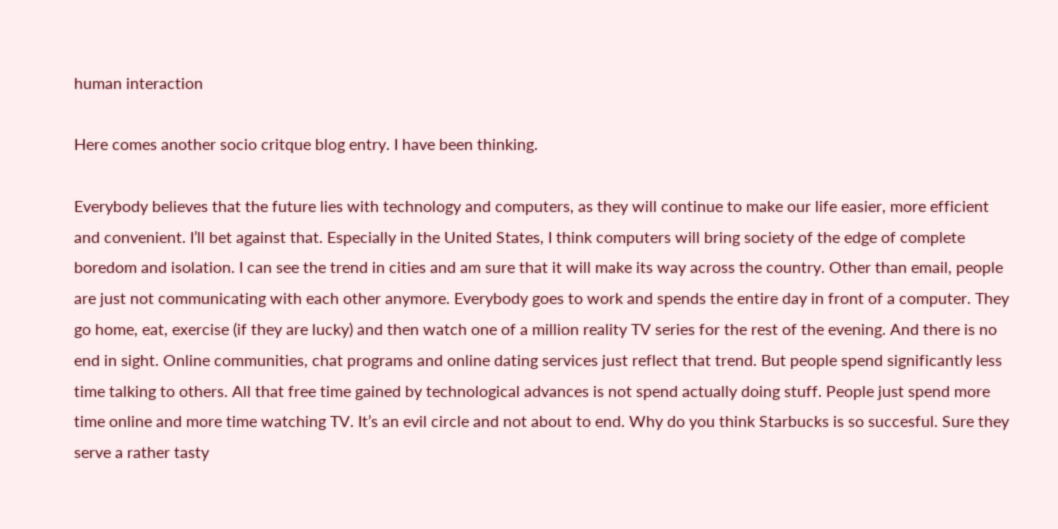human interaction

Here comes another socio critque blog entry. I have been thinking.

Everybody believes that the future lies with technology and computers, as they will continue to make our life easier, more efficient and convenient. I’ll bet against that. Especially in the United States, I think computers will bring society of the edge of complete boredom and isolation. I can see the trend in cities and am sure that it will make its way across the country. Other than email, people are just not communicating with each other anymore. Everybody goes to work and spends the entire day in front of a computer. They go home, eat, exercise (if they are lucky) and then watch one of a million reality TV series for the rest of the evening. And there is no end in sight. Online communities, chat programs and online dating services just reflect that trend. But people spend significantly less time talking to others. All that free time gained by technological advances is not spend actually doing stuff. People just spend more time online and more time watching TV. It’s an evil circle and not about to end. Why do you think Starbucks is so succesful. Sure they serve a rather tasty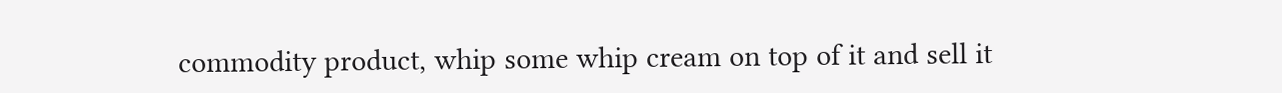commodity product, whip some whip cream on top of it and sell it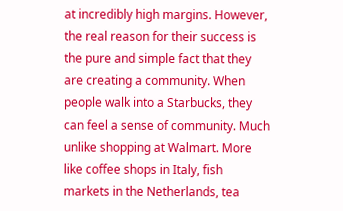at incredibly high margins. However, the real reason for their success is the pure and simple fact that they are creating a community. When people walk into a Starbucks, they can feel a sense of community. Much unlike shopping at Walmart. More like coffee shops in Italy, fish markets in the Netherlands, tea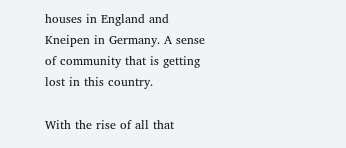houses in England and Kneipen in Germany. A sense of community that is getting lost in this country.

With the rise of all that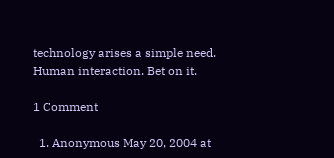technology arises a simple need. Human interaction. Bet on it.

1 Comment

  1. Anonymous May 20, 2004 at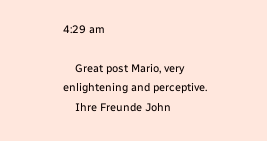4:29 am

    Great post Mario, very enlightening and perceptive.
    Ihre Freunde John